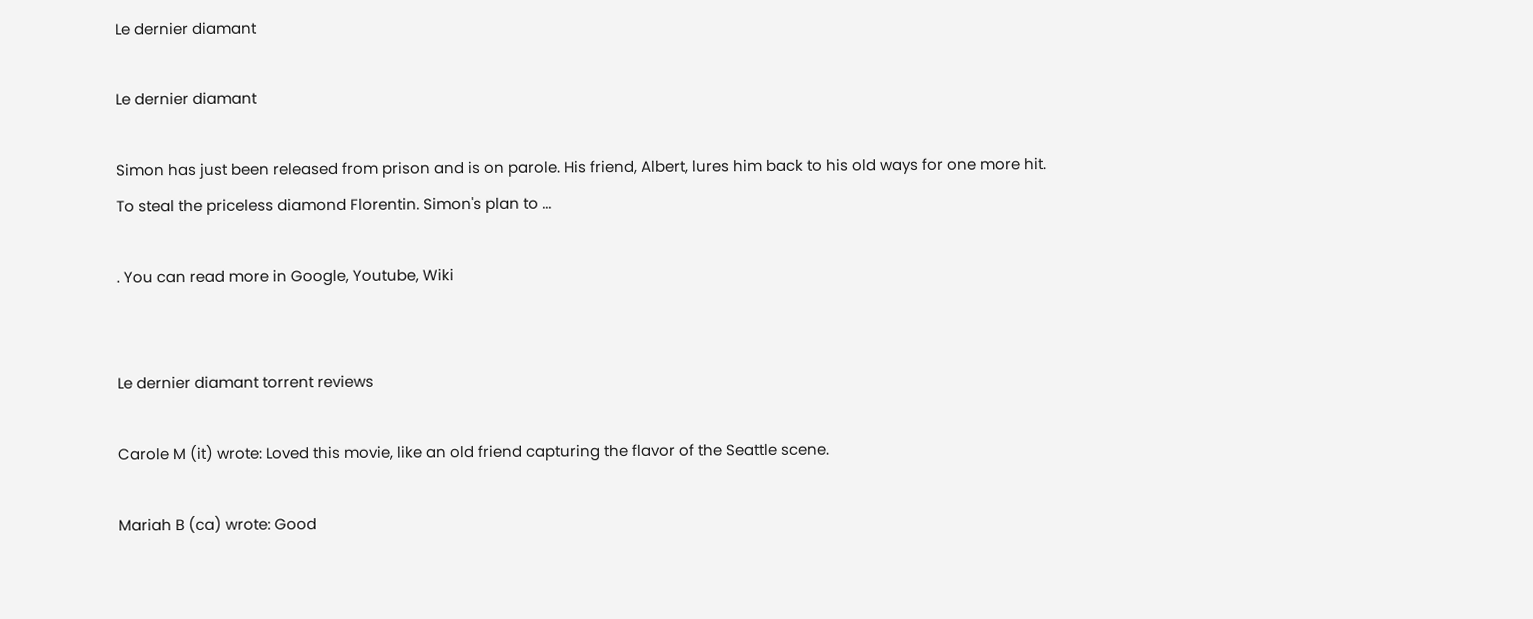Le dernier diamant

Le dernier diamant

Simon has just been released from prison and is on parole. His friend, Albert, lures him back to his old ways for one more hit. To steal the priceless diamond Florentin. Simon's plan to ...

. You can read more in Google, Youtube, Wiki


Le dernier diamant torrent reviews

Carole M (it) wrote: Loved this movie, like an old friend capturing the flavor of the Seattle scene.

Mariah B (ca) wrote: Good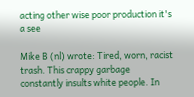acting other wise poor production it's a see

Mike B (nl) wrote: Tired, worn, racist trash. This crappy garbage constantly insults white people. In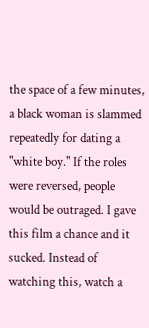the space of a few minutes, a black woman is slammed repeatedly for dating a "white boy." If the roles were reversed, people would be outraged. I gave this film a chance and it sucked. Instead of watching this, watch a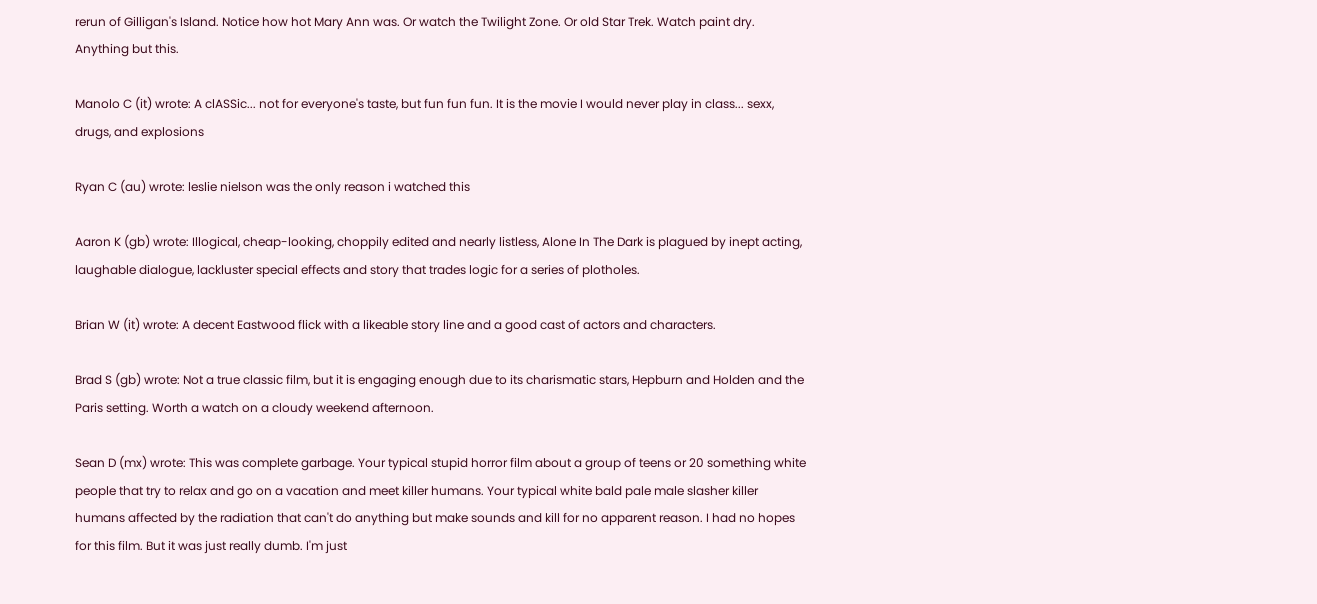rerun of Gilligan's Island. Notice how hot Mary Ann was. Or watch the Twilight Zone. Or old Star Trek. Watch paint dry. Anything but this.

Manolo C (it) wrote: A clASSic... not for everyone's taste, but fun fun fun. It is the movie I would never play in class... sexx, drugs, and explosions

Ryan C (au) wrote: leslie nielson was the only reason i watched this

Aaron K (gb) wrote: Illogical, cheap-looking, choppily edited and nearly listless, Alone In The Dark is plagued by inept acting, laughable dialogue, lackluster special effects and story that trades logic for a series of plotholes.

Brian W (it) wrote: A decent Eastwood flick with a likeable story line and a good cast of actors and characters.

Brad S (gb) wrote: Not a true classic film, but it is engaging enough due to its charismatic stars, Hepburn and Holden and the Paris setting. Worth a watch on a cloudy weekend afternoon.

Sean D (mx) wrote: This was complete garbage. Your typical stupid horror film about a group of teens or 20 something white people that try to relax and go on a vacation and meet killer humans. Your typical white bald pale male slasher killer humans affected by the radiation that can't do anything but make sounds and kill for no apparent reason. I had no hopes for this film. But it was just really dumb. I'm just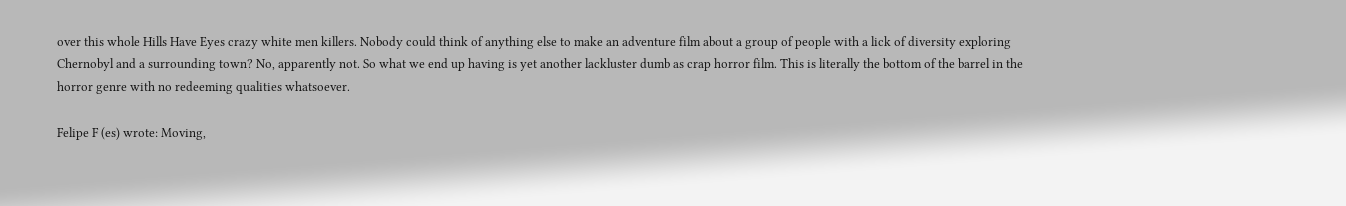over this whole Hills Have Eyes crazy white men killers. Nobody could think of anything else to make an adventure film about a group of people with a lick of diversity exploring Chernobyl and a surrounding town? No, apparently not. So what we end up having is yet another lackluster dumb as crap horror film. This is literally the bottom of the barrel in the horror genre with no redeeming qualities whatsoever.

Felipe F (es) wrote: Moving,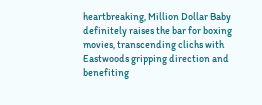heartbreaking, Million Dollar Baby definitely raises the bar for boxing movies, transcending clichs with Eastwoods gripping direction and benefiting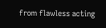from flawless acting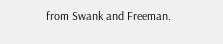from Swank and Freeman.